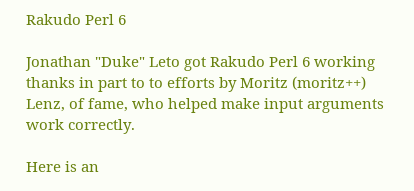Rakudo Perl 6

Jonathan "Duke" Leto got Rakudo Perl 6 working thanks in part to to efforts by Moritz (moritz++) Lenz, of fame, who helped make input arguments work correctly.

Here is an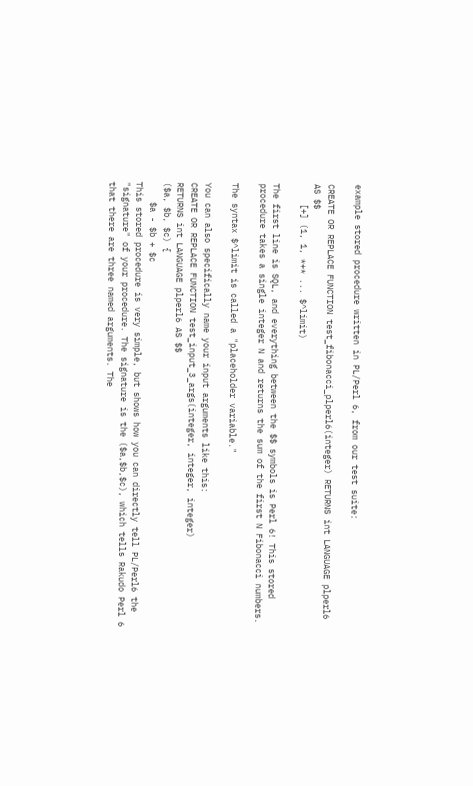example stored procedure written in PL/Perl 6, from our test suite:

CREATE OR REPLACE FUNCTION test_fibonacci_plperl6(integer) RETURNS int LANGUAGE plperl6 AS $$
    [+] (1, 1, *+* ... $^limit)

The first line is SQL, and everything between the $$ symbols is Perl 6! This stored procedure takes a single integer N and returns the sum of the first N Fibonacci numbers.

The syntax $^limit is called a "placeholder variable."

You can also specifically name your input arguments like this:
CREATE OR REPLACE FUNCTION test_input_3_args(integer, integer, integer)
RETURNS int LANGUAGE plperl6 AS $$
($a, $b, $c) {
    $a - $b + $c
This stored procedure is very simple, but shows how you can directly tell PL/Perl6 the "signature" of your procedure. The signature is the ($a,$b,$c), which tells Rakudo Perl 6 that there are three named arguments. The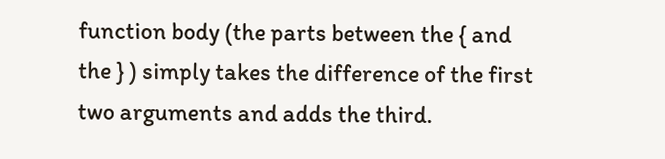function body (the parts between the { and the } ) simply takes the difference of the first two arguments and adds the third.